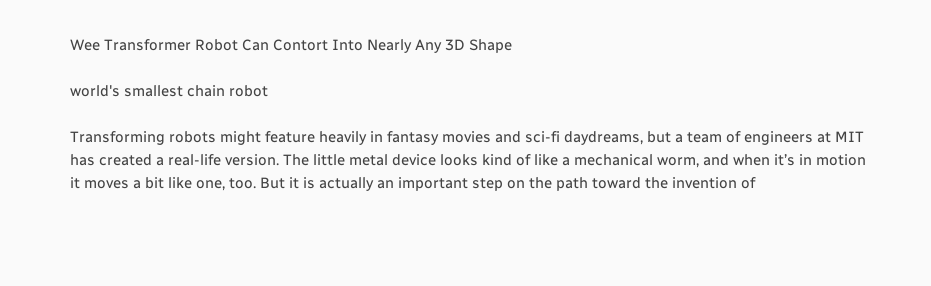Wee Transformer Robot Can Contort Into Nearly Any 3D Shape

world's smallest chain robot

Transforming robots might feature heavily in fantasy movies and sci-fi daydreams, but a team of engineers at MIT has created a real-life version. The little metal device looks kind of like a mechanical worm, and when it’s in motion it moves a bit like one, too. But it is actually an important step on the path toward the invention of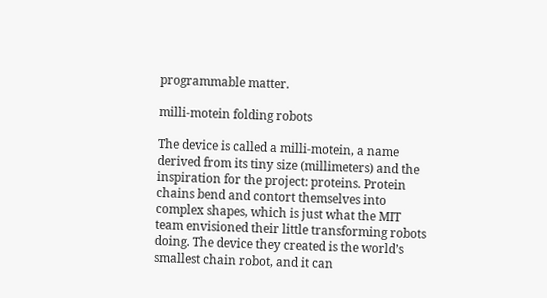programmable matter.

milli-motein folding robots

The device is called a milli-motein, a name derived from its tiny size (millimeters) and the inspiration for the project: proteins. Protein chains bend and contort themselves into complex shapes, which is just what the MIT team envisioned their little transforming robots doing. The device they created is the world’s smallest chain robot, and it can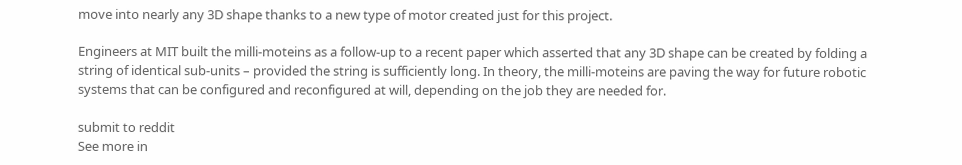move into nearly any 3D shape thanks to a new type of motor created just for this project.

Engineers at MIT built the milli-moteins as a follow-up to a recent paper which asserted that any 3D shape can be created by folding a string of identical sub-units – provided the string is sufficiently long. In theory, the milli-moteins are paving the way for future robotic systems that can be configured and reconfigured at will, depending on the job they are needed for.

submit to reddit
See more in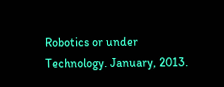Robotics or under Technology. January, 2013.